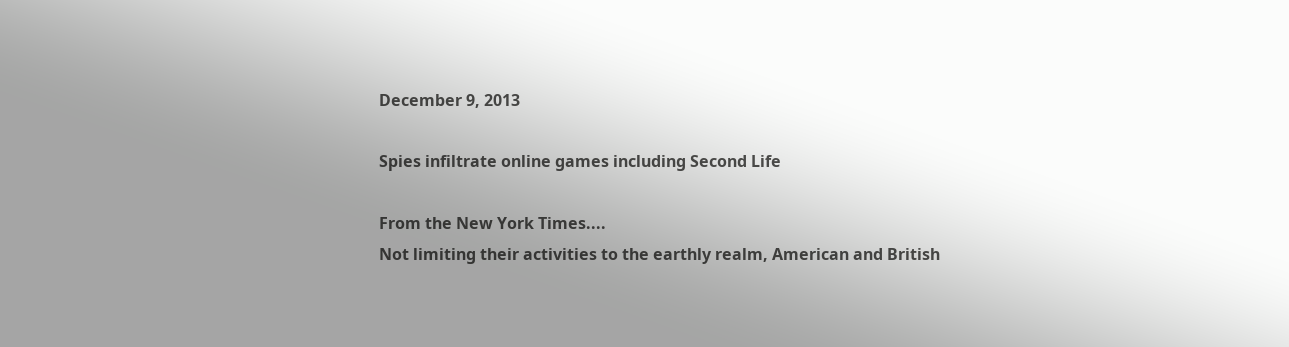December 9, 2013

Spies infiltrate online games including Second Life

From the New York Times....
Not limiting their activities to the earthly realm, American and British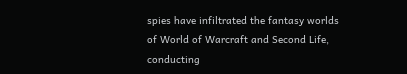spies have infiltrated the fantasy worlds of World of Warcraft and Second Life, conducting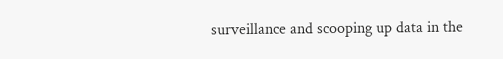surveillance and scooping up data in the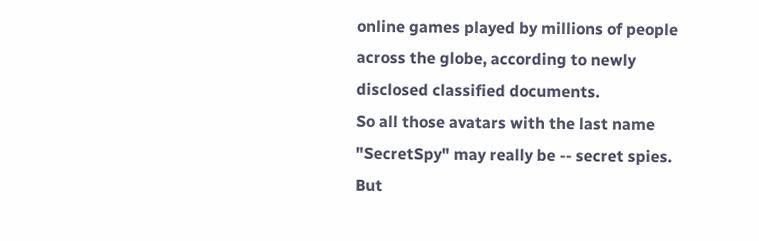online games played by millions of people across the globe, according to newly disclosed classified documents.
So all those avatars with the last name "SecretSpy" may really be -- secret spies. But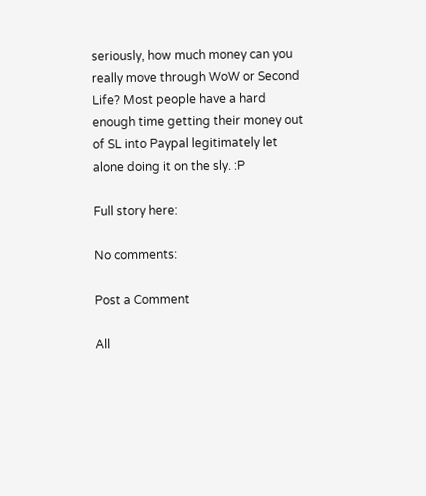seriously, how much money can you really move through WoW or Second Life? Most people have a hard enough time getting their money out of SL into Paypal legitimately let alone doing it on the sly. :P

Full story here:

No comments:

Post a Comment

All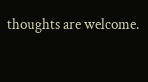thoughts are welcome.